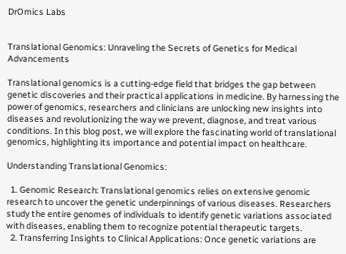DrOmics Labs


Translational Genomics: Unraveling the Secrets of Genetics for Medical Advancements

Translational genomics is a cutting-edge field that bridges the gap between genetic discoveries and their practical applications in medicine. By harnessing the power of genomics, researchers and clinicians are unlocking new insights into diseases and revolutionizing the way we prevent, diagnose, and treat various conditions. In this blog post, we will explore the fascinating world of translational genomics, highlighting its importance and potential impact on healthcare.

Understanding Translational Genomics:

  1. Genomic Research: Translational genomics relies on extensive genomic research to uncover the genetic underpinnings of various diseases. Researchers study the entire genomes of individuals to identify genetic variations associated with diseases, enabling them to recognize potential therapeutic targets.
  2. Transferring Insights to Clinical Applications: Once genetic variations are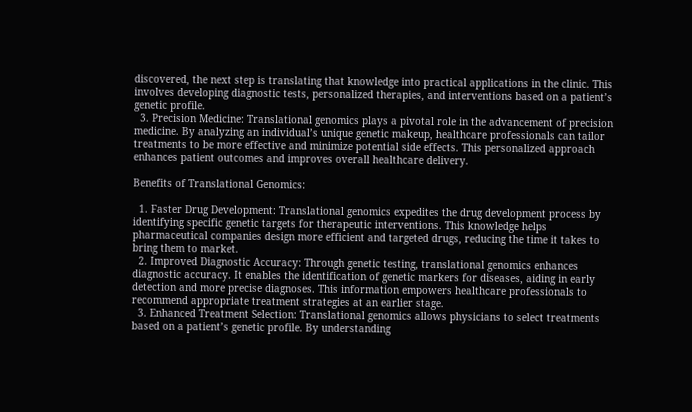discovered, the next step is translating that knowledge into practical applications in the clinic. This involves developing diagnostic tests, personalized therapies, and interventions based on a patient’s genetic profile.
  3. Precision Medicine: Translational genomics plays a pivotal role in the advancement of precision medicine. By analyzing an individual’s unique genetic makeup, healthcare professionals can tailor treatments to be more effective and minimize potential side effects. This personalized approach enhances patient outcomes and improves overall healthcare delivery.

Benefits of Translational Genomics:

  1. Faster Drug Development: Translational genomics expedites the drug development process by identifying specific genetic targets for therapeutic interventions. This knowledge helps pharmaceutical companies design more efficient and targeted drugs, reducing the time it takes to bring them to market.
  2. Improved Diagnostic Accuracy: Through genetic testing, translational genomics enhances diagnostic accuracy. It enables the identification of genetic markers for diseases, aiding in early detection and more precise diagnoses. This information empowers healthcare professionals to recommend appropriate treatment strategies at an earlier stage.
  3. Enhanced Treatment Selection: Translational genomics allows physicians to select treatments based on a patient’s genetic profile. By understanding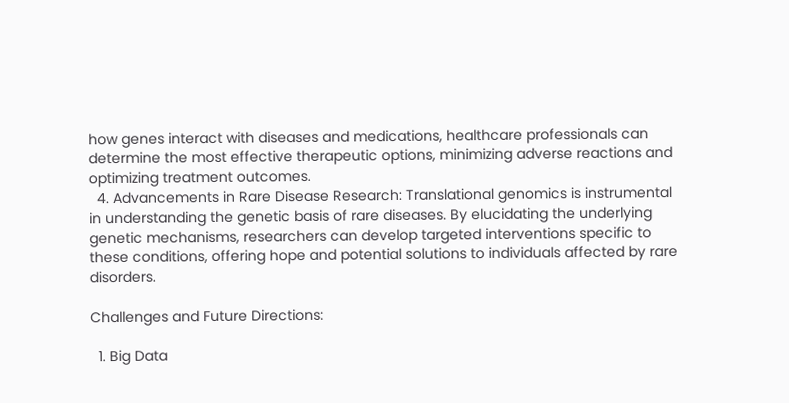how genes interact with diseases and medications, healthcare professionals can determine the most effective therapeutic options, minimizing adverse reactions and optimizing treatment outcomes.
  4. Advancements in Rare Disease Research: Translational genomics is instrumental in understanding the genetic basis of rare diseases. By elucidating the underlying genetic mechanisms, researchers can develop targeted interventions specific to these conditions, offering hope and potential solutions to individuals affected by rare disorders.

Challenges and Future Directions:

  1. Big Data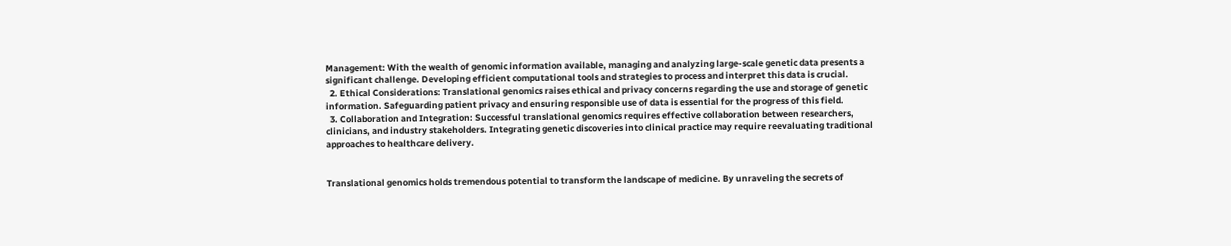Management: With the wealth of genomic information available, managing and analyzing large-scale genetic data presents a significant challenge. Developing efficient computational tools and strategies to process and interpret this data is crucial.
  2. Ethical Considerations: Translational genomics raises ethical and privacy concerns regarding the use and storage of genetic information. Safeguarding patient privacy and ensuring responsible use of data is essential for the progress of this field.
  3. Collaboration and Integration: Successful translational genomics requires effective collaboration between researchers, clinicians, and industry stakeholders. Integrating genetic discoveries into clinical practice may require reevaluating traditional approaches to healthcare delivery.


Translational genomics holds tremendous potential to transform the landscape of medicine. By unraveling the secrets of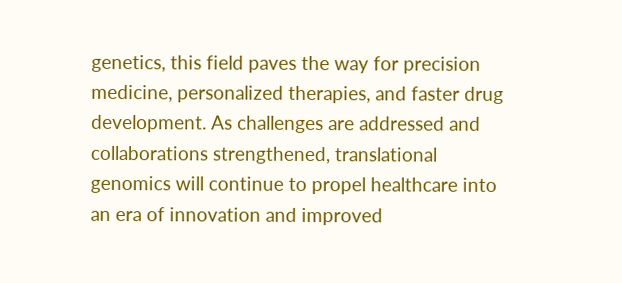genetics, this field paves the way for precision medicine, personalized therapies, and faster drug development. As challenges are addressed and collaborations strengthened, translational genomics will continue to propel healthcare into an era of innovation and improved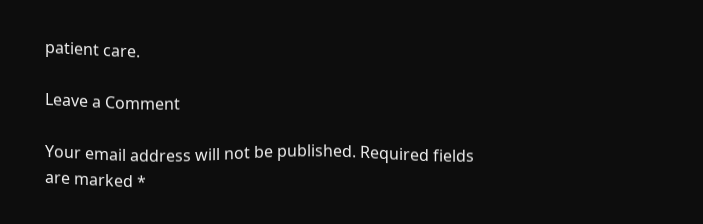patient care.

Leave a Comment

Your email address will not be published. Required fields are marked *